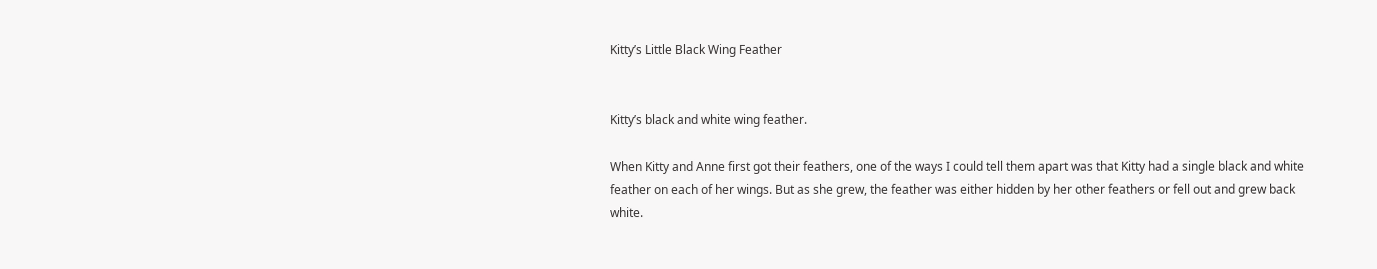Kitty’s Little Black Wing Feather


Kitty’s black and white wing feather.

When Kitty and Anne first got their feathers, one of the ways I could tell them apart was that Kitty had a single black and white feather on each of her wings. But as she grew, the feather was either hidden by her other feathers or fell out and grew back white.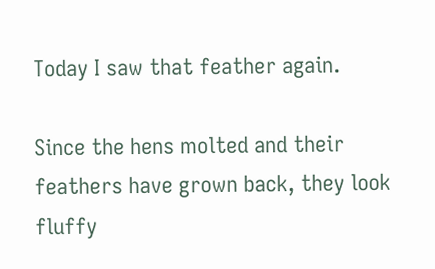Today I saw that feather again.

Since the hens molted and their feathers have grown back, they look fluffy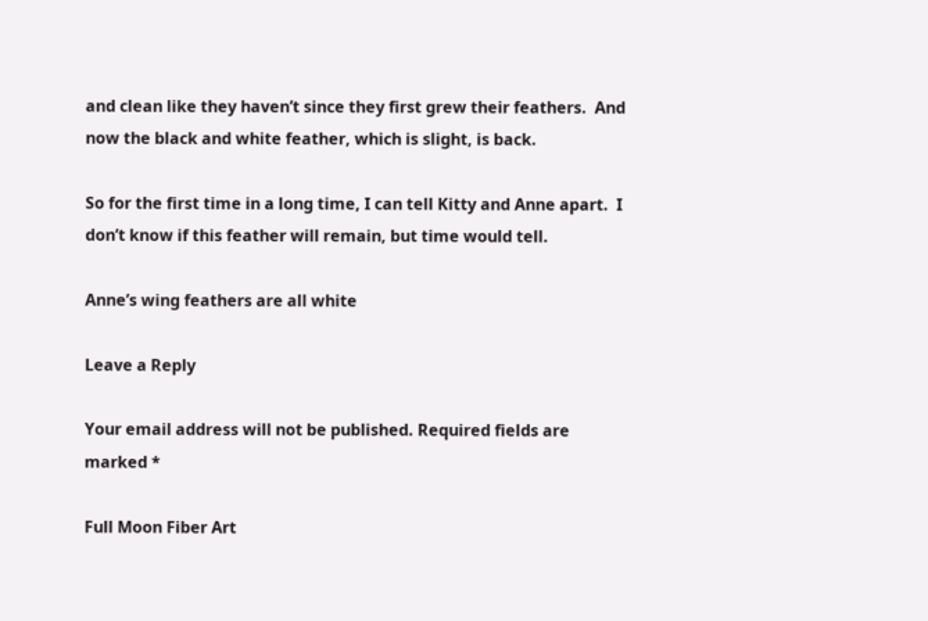and clean like they haven’t since they first grew their feathers.  And now the black and white feather, which is slight, is back.

So for the first time in a long time, I can tell Kitty and Anne apart.  I don’t know if this feather will remain, but time would tell.

Anne’s wing feathers are all white

Leave a Reply

Your email address will not be published. Required fields are marked *

Full Moon Fiber Art